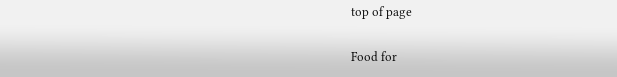top of page

Food for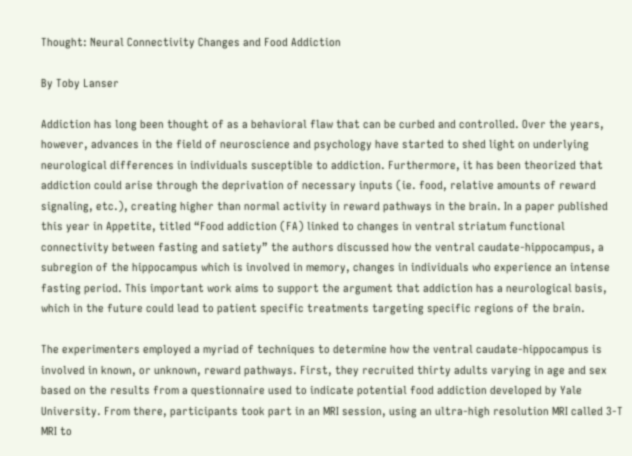Thought: Neural Connectivity Changes and Food Addiction

By Toby Lanser

Addiction has long been thought of as a behavioral flaw that can be curbed and controlled. Over the years, however, advances in the field of neuroscience and psychology have started to shed light on underlying neurological differences in individuals susceptible to addiction. Furthermore, it has been theorized that addiction could arise through the deprivation of necessary inputs (ie. food, relative amounts of reward signaling, etc.), creating higher than normal activity in reward pathways in the brain. In a paper published this year in Appetite, titled “Food addiction (FA) linked to changes in ventral striatum functional connectivity between fasting and satiety” the authors discussed how the ventral caudate-hippocampus, a subregion of the hippocampus which is involved in memory, changes in individuals who experience an intense fasting period. This important work aims to support the argument that addiction has a neurological basis, which in the future could lead to patient specific treatments targeting specific regions of the brain.

The experimenters employed a myriad of techniques to determine how the ventral caudate-hippocampus is involved in known, or unknown, reward pathways. First, they recruited thirty adults varying in age and sex based on the results from a questionnaire used to indicate potential food addiction developed by Yale University. From there, participants took part in an MRI session, using an ultra-high resolution MRI called 3-T MRI to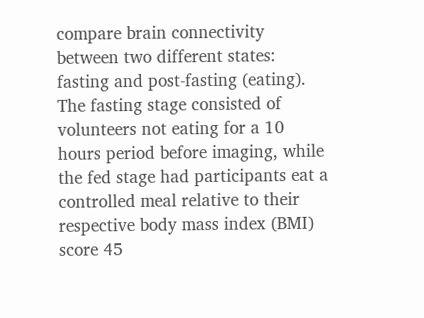compare brain connectivity between two different states: fasting and post-fasting (eating). The fasting stage consisted of volunteers not eating for a 10 hours period before imaging, while the fed stage had participants eat a controlled meal relative to their respective body mass index (BMI) score 45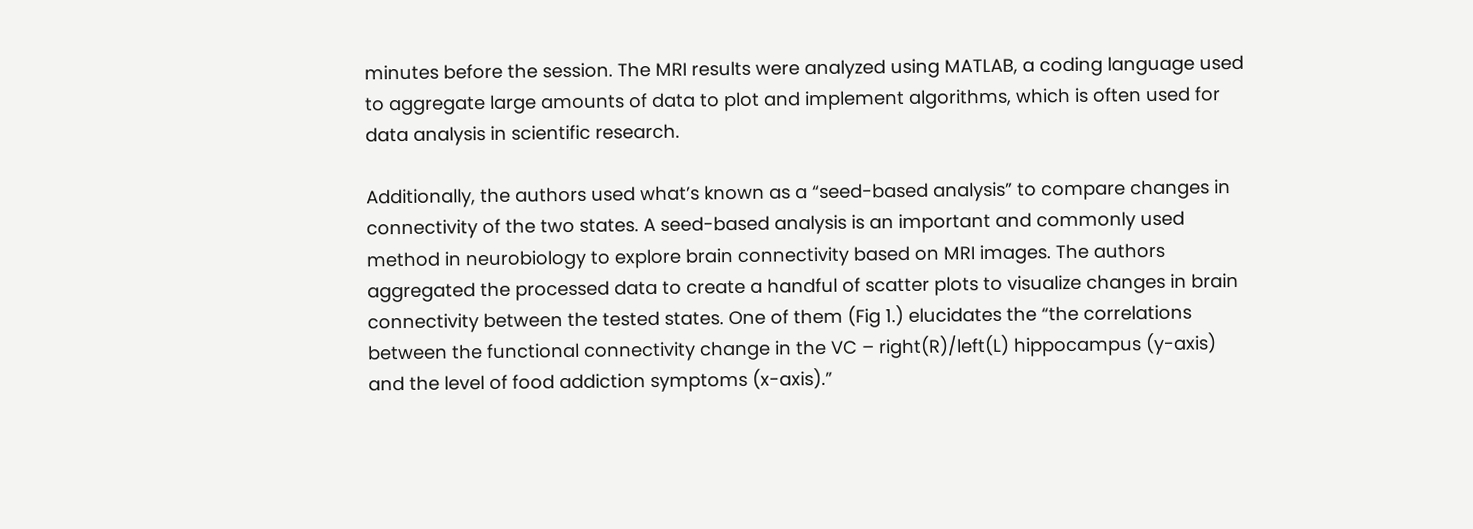minutes before the session. The MRI results were analyzed using MATLAB, a coding language used to aggregate large amounts of data to plot and implement algorithms, which is often used for data analysis in scientific research.

Additionally, the authors used what’s known as a “seed-based analysis” to compare changes in connectivity of the two states. A seed-based analysis is an important and commonly used method in neurobiology to explore brain connectivity based on MRI images. The authors aggregated the processed data to create a handful of scatter plots to visualize changes in brain connectivity between the tested states. One of them (Fig 1.) elucidates the “the correlations between the functional connectivity change in the VC – right(R)/left(L) hippocampus (y-axis) and the level of food addiction symptoms (x-axis).”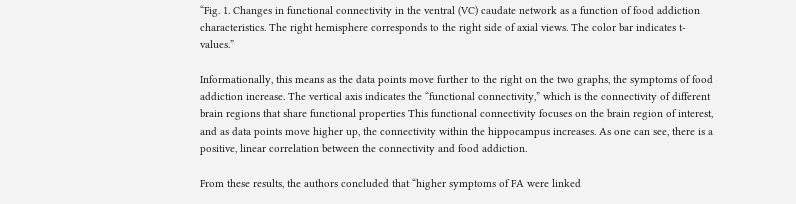“Fig. 1. Changes in functional connectivity in the ventral (VC) caudate network as a function of food addiction characteristics. The right hemisphere corresponds to the right side of axial views. The color bar indicates t-values.”

Informationally, this means as the data points move further to the right on the two graphs, the symptoms of food addiction increase. The vertical axis indicates the “functional connectivity,” which is the connectivity of different brain regions that share functional properties This functional connectivity focuses on the brain region of interest, and as data points move higher up, the connectivity within the hippocampus increases. As one can see, there is a positive, linear correlation between the connectivity and food addiction.

From these results, the authors concluded that “higher symptoms of FA were linked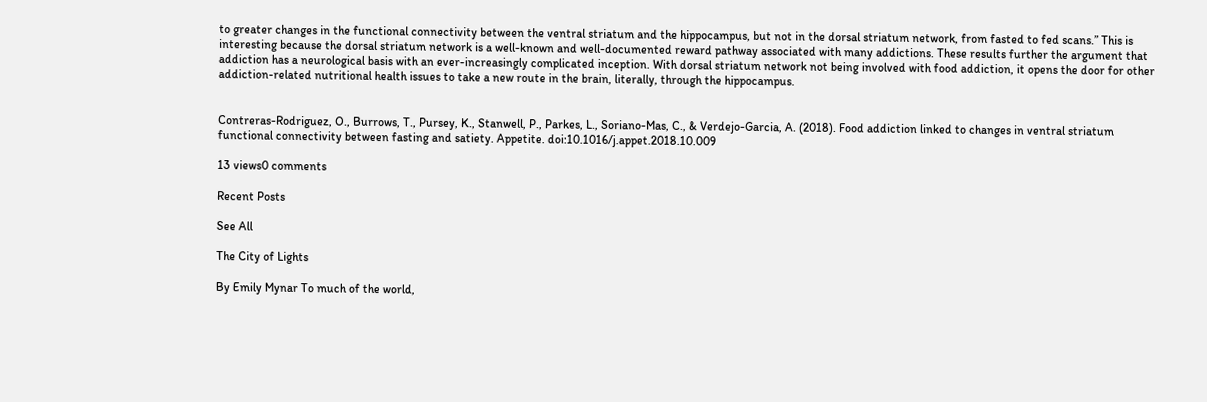to greater changes in the functional connectivity between the ventral striatum and the hippocampus, but not in the dorsal striatum network, from fasted to fed scans.” This is interesting because the dorsal striatum network is a well-known and well-documented reward pathway associated with many addictions. These results further the argument that addiction has a neurological basis with an ever-increasingly complicated inception. With dorsal striatum network not being involved with food addiction, it opens the door for other addiction-related nutritional health issues to take a new route in the brain, literally, through the hippocampus.


Contreras-Rodriguez, O., Burrows, T., Pursey, K., Stanwell, P., Parkes, L., Soriano-Mas, C., & Verdejo-Garcia, A. (2018). Food addiction linked to changes in ventral striatum functional connectivity between fasting and satiety. Appetite. doi:10.1016/j.appet.2018.10.009

13 views0 comments

Recent Posts

See All

The City of Lights

By Emily Mynar To much of the world,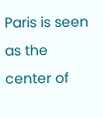Paris is seen as the center of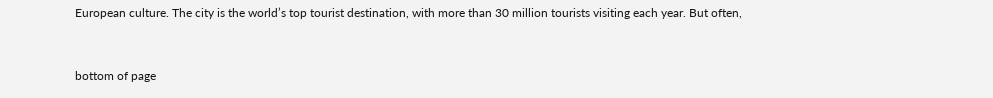European culture. The city is the world’s top tourist destination, with more than 30 million tourists visiting each year. But often,


bottom of page